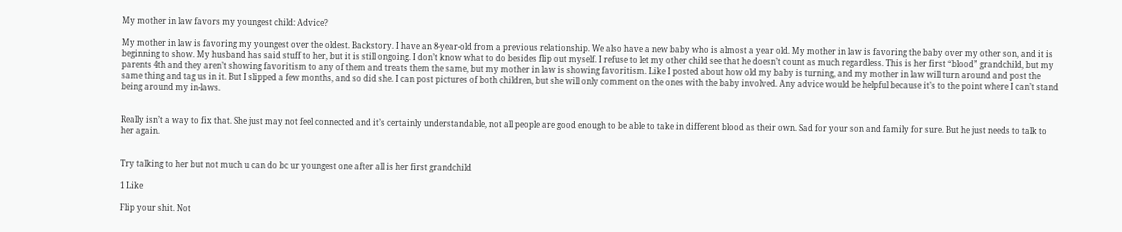My mother in law favors my youngest child: Advice?

My mother in law is favoring my youngest over the oldest. Backstory. I have an 8-year-old from a previous relationship. We also have a new baby who is almost a year old. My mother in law is favoring the baby over my other son, and it is beginning to show. My husband has said stuff to her, but it is still ongoing. I don’t know what to do besides flip out myself. I refuse to let my other child see that he doesn’t count as much regardless. This is her first “blood” grandchild, but my parents 4th and they aren’t showing favoritism to any of them and treats them the same, but my mother in law is showing favoritism. Like I posted about how old my baby is turning, and my mother in law will turn around and post the same thing and tag us in it. But I slipped a few months, and so did she. I can post pictures of both children, but she will only comment on the ones with the baby involved. Any advice would be helpful because it’s to the point where I can’t stand being around my in-laws.


Really isn’t a way to fix that. She just may not feel connected and it’s certainly understandable, not all people are good enough to be able to take in different blood as their own. Sad for your son and family for sure. But he just needs to talk to her again.


Try talking to her but not much u can do bc ur youngest one after all is her first grandchild

1 Like

Flip your shit. Not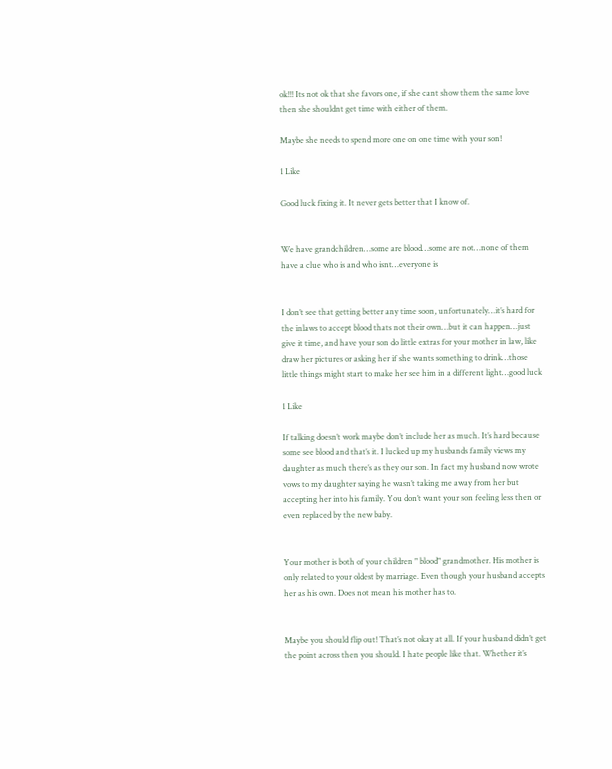ok!!! Its not ok that she favors one, if she cant show them the same love then she shouldnt get time with either of them.

Maybe she needs to spend more one on one time with your son!

1 Like

Good luck fixing it. It never gets better that I know of.


We have grandchildren…some are blood…some are not…none of them have a clue who is and who isnt…everyone is


I don’t see that getting better any time soon, unfortunately…it’s hard for the inlaws to accept blood thats not their own…but it can happen…just give it time, and have your son do little extras for your mother in law, like draw her pictures or asking her if she wants something to drink…those little things might start to make her see him in a different light…good luck

1 Like

If talking doesn’t work maybe don’t include her as much. It’s hard because some see blood and that’s it. I lucked up my husbands family views my daughter as much there’s as they our son. In fact my husband now wrote vows to my daughter saying he wasn’t taking me away from her but accepting her into his family. You don’t want your son feeling less then or even replaced by the new baby.


Your mother is both of your children " blood" grandmother. His mother is only related to your oldest by marriage. Even though your husband accepts her as his own. Does not mean his mother has to.


Maybe you should flip out! That’s not okay at all. If your husband didn’t get the point across then you should. I hate people like that. Whether it’s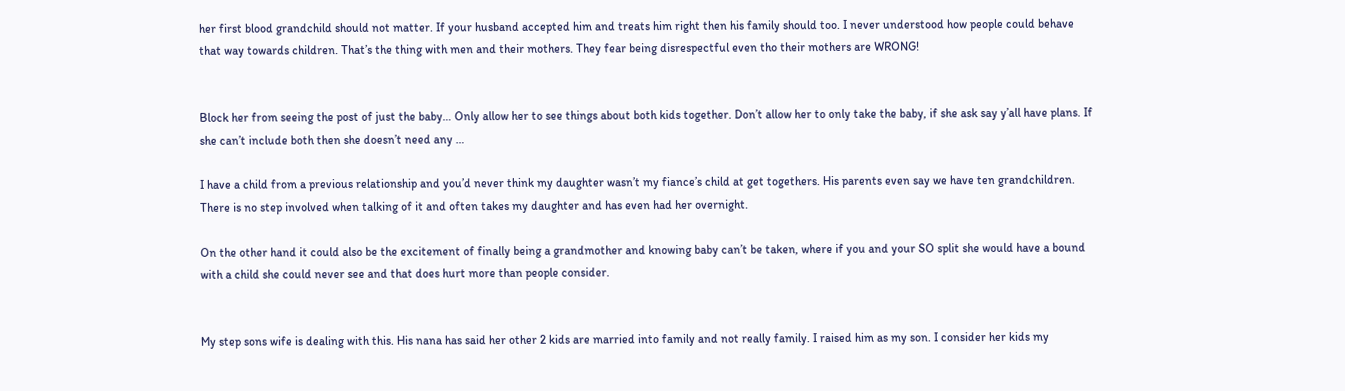her first blood grandchild should not matter. If your husband accepted him and treats him right then his family should too. I never understood how people could behave that way towards children. That’s the thing with men and their mothers. They fear being disrespectful even tho their mothers are WRONG!


Block her from seeing the post of just the baby… Only allow her to see things about both kids together. Don’t allow her to only take the baby, if she ask say y’all have plans. If she can’t include both then she doesn’t need any …

I have a child from a previous relationship and you’d never think my daughter wasn’t my fiance’s child at get togethers. His parents even say we have ten grandchildren. There is no step involved when talking of it and often takes my daughter and has even had her overnight.

On the other hand it could also be the excitement of finally being a grandmother and knowing baby can’t be taken, where if you and your SO split she would have a bound with a child she could never see and that does hurt more than people consider.


My step sons wife is dealing with this. His nana has said her other 2 kids are married into family and not really family. I raised him as my son. I consider her kids my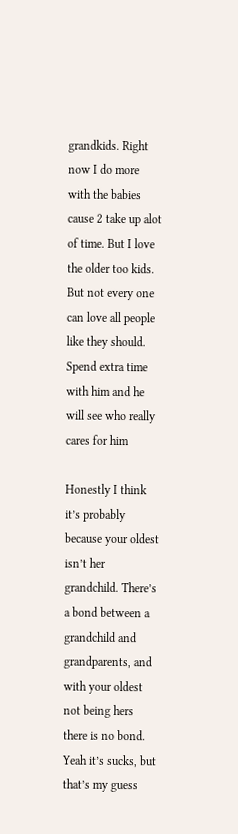grandkids. Right now I do more with the babies cause 2 take up alot of time. But I love the older too kids. But not every one can love all people like they should. Spend extra time with him and he will see who really cares for him

Honestly I think it’s probably because your oldest isn’t her grandchild. There’s a bond between a grandchild and grandparents, and with your oldest not being hers there is no bond. Yeah it’s sucks, but that’s my guess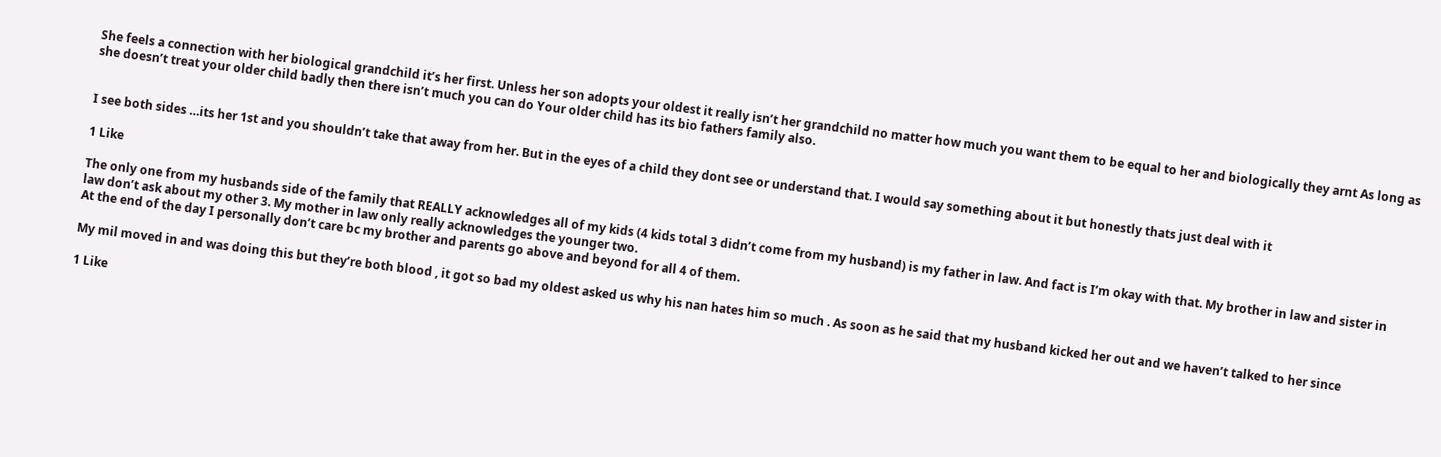She feels a connection with her biological grandchild it’s her first. Unless her son adopts your oldest it really isn’t her grandchild no matter how much you want them to be equal to her and biologically they arnt As long as she doesn’t treat your older child badly then there isn’t much you can do Your older child has its bio fathers family also.


I see both sides …its her 1st and you shouldn’t take that away from her. But in the eyes of a child they dont see or understand that. I would say something about it but honestly thats just deal with it

1 Like

The only one from my husbands side of the family that REALLY acknowledges all of my kids (4 kids total 3 didn’t come from my husband) is my father in law. And fact is I’m okay with that. My brother in law and sister in law don’t ask about my other 3. My mother in law only really acknowledges the younger two.
At the end of the day I personally don’t care bc my brother and parents go above and beyond for all 4 of them.

My mil moved in and was doing this but they’re both blood , it got so bad my oldest asked us why his nan hates him so much . As soon as he said that my husband kicked her out and we haven’t talked to her since

1 Like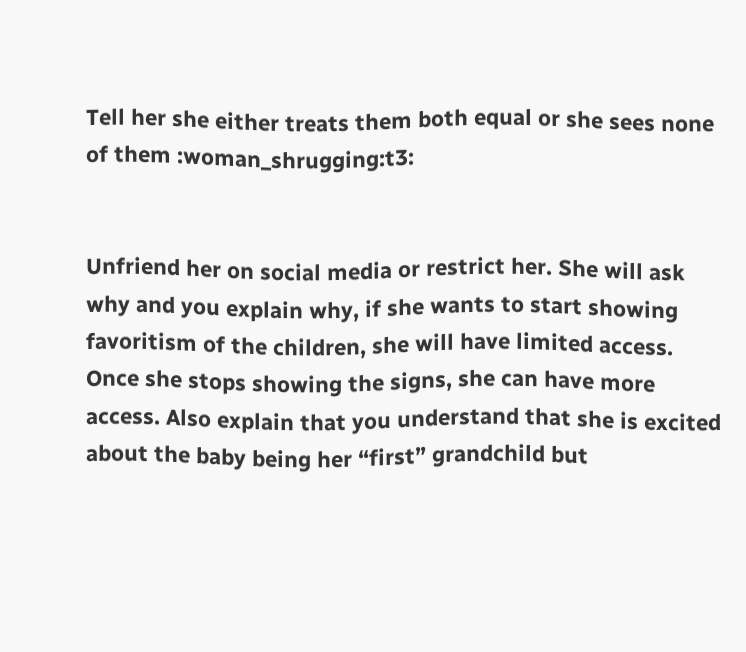Tell her she either treats them both equal or she sees none of them :woman_shrugging:t3:


Unfriend her on social media or restrict her. She will ask why and you explain why, if she wants to start showing favoritism of the children, she will have limited access. Once she stops showing the signs, she can have more access. Also explain that you understand that she is excited about the baby being her “first” grandchild but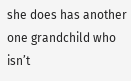she does has another one grandchild who isn’t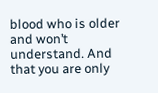blood who is older and won’t understand. And that you are only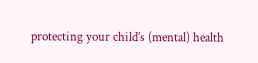protecting your child’s (mental) health